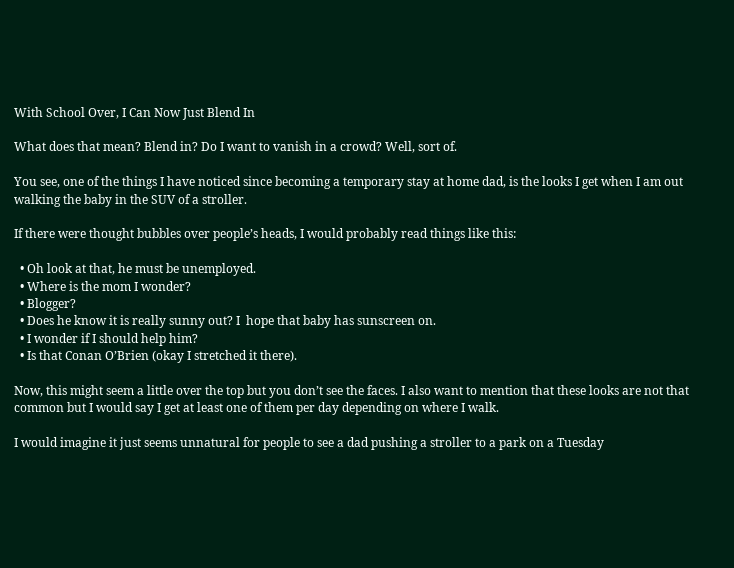With School Over, I Can Now Just Blend In

What does that mean? Blend in? Do I want to vanish in a crowd? Well, sort of.

You see, one of the things I have noticed since becoming a temporary stay at home dad, is the looks I get when I am out walking the baby in the SUV of a stroller.

If there were thought bubbles over people’s heads, I would probably read things like this:

  • Oh look at that, he must be unemployed.
  • Where is the mom I wonder?
  • Blogger?
  • Does he know it is really sunny out? I  hope that baby has sunscreen on.
  • I wonder if I should help him?
  • Is that Conan O’Brien (okay I stretched it there).

Now, this might seem a little over the top but you don’t see the faces. I also want to mention that these looks are not that common but I would say I get at least one of them per day depending on where I walk.

I would imagine it just seems unnatural for people to see a dad pushing a stroller to a park on a Tuesday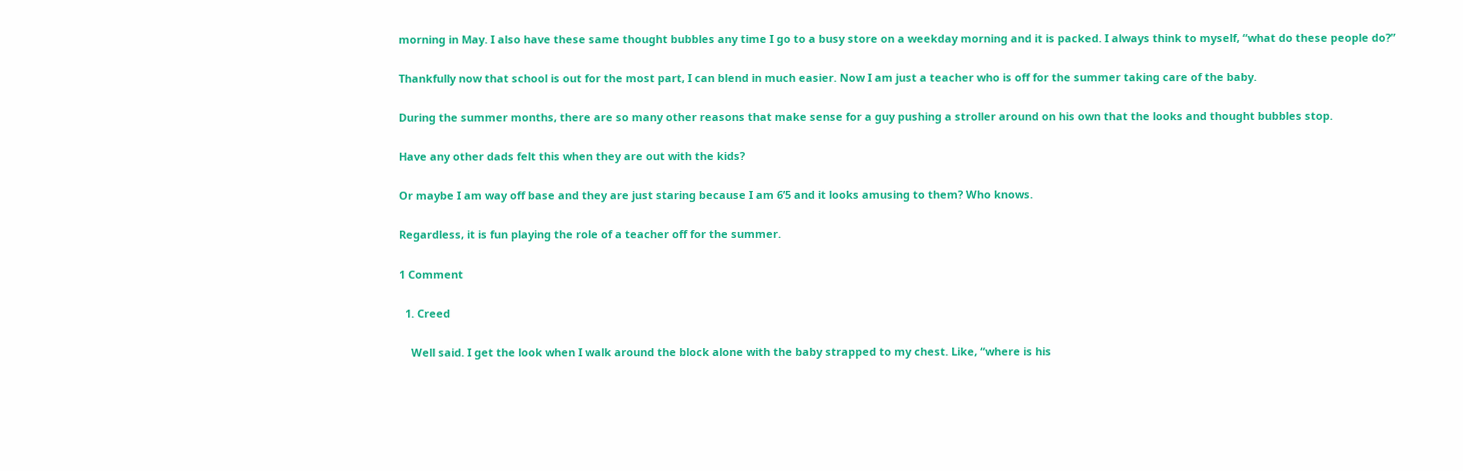morning in May. I also have these same thought bubbles any time I go to a busy store on a weekday morning and it is packed. I always think to myself, “what do these people do?”

Thankfully now that school is out for the most part, I can blend in much easier. Now I am just a teacher who is off for the summer taking care of the baby.

During the summer months, there are so many other reasons that make sense for a guy pushing a stroller around on his own that the looks and thought bubbles stop.

Have any other dads felt this when they are out with the kids?

Or maybe I am way off base and they are just staring because I am 6’5 and it looks amusing to them? Who knows.

Regardless, it is fun playing the role of a teacher off for the summer.

1 Comment

  1. Creed

    Well said. I get the look when I walk around the block alone with the baby strapped to my chest. Like, “where is his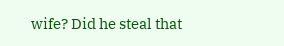wife? Did he steal that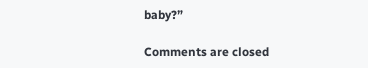baby?”

Comments are closed